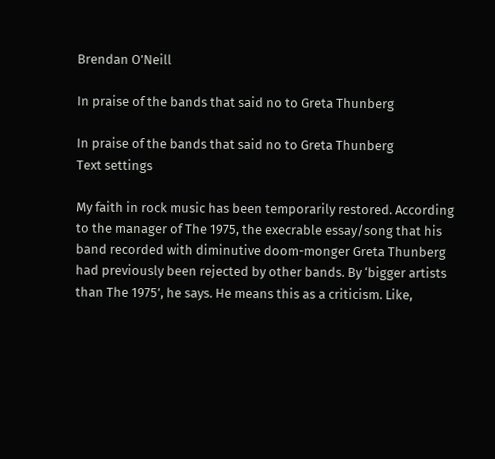Brendan O’Neill

In praise of the bands that said no to Greta Thunberg

In praise of the bands that said no to Greta Thunberg
Text settings

My faith in rock music has been temporarily restored. According to the manager of The 1975, the execrable essay/song that his band recorded with diminutive doom-monger Greta Thunberg had previously been rejected by other bands. By ‘bigger artists than The 1975’, he says. He means this as a criticism. Like,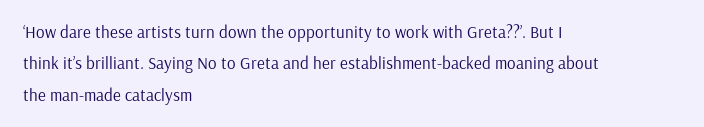‘How dare these artists turn down the opportunity to work with Greta??’. But I think it’s brilliant. Saying No to Greta and her establishment-backed moaning about the man-made cataclysm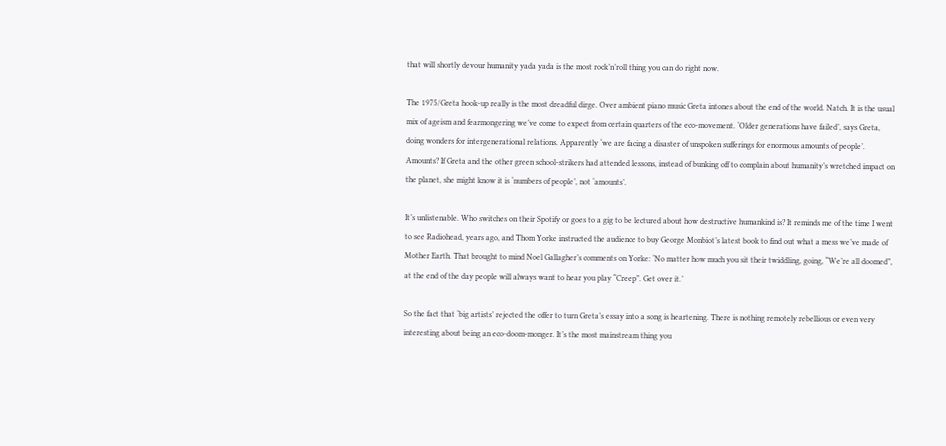that will shortly devour humanity yada yada is the most rock’n’roll thing you can do right now.

The 1975/Greta hook-up really is the most dreadful dirge. Over ambient piano music Greta intones about the end of the world. Natch. It is the usual mix of ageism and fearmongering we’ve come to expect from certain quarters of the eco-movement. ‘Older generations have failed’, says Greta, doing wonders for intergenerational relations. Apparently ‘we are facing a disaster of unspoken sufferings for enormous amounts of people’. Amounts? If Greta and the other green school-strikers had attended lessons, instead of bunking off to complain about humanity’s wretched impact on the planet, she might know it is ‘numbers of people’, not ‘amounts’.

It’s unlistenable. Who switches on their Spotify or goes to a gig to be lectured about how destructive humankind is? It reminds me of the time I went to see Radiohead, years ago, and Thom Yorke instructed the audience to buy George Monbiot’s latest book to find out what a mess we’ve made of Mother Earth. That brought to mind Noel Gallagher’s comments on Yorke: ‘No matter how much you sit their twiddling, going, “We’re all doomed”, at the end of the day people will always want to hear you play “Creep”. Get over it.’

So the fact that ‘big artists’ rejected the offer to turn Greta’s essay into a song is heartening. There is nothing remotely rebellious or even very interesting about being an eco-doom-monger. It’s the most mainstream thing you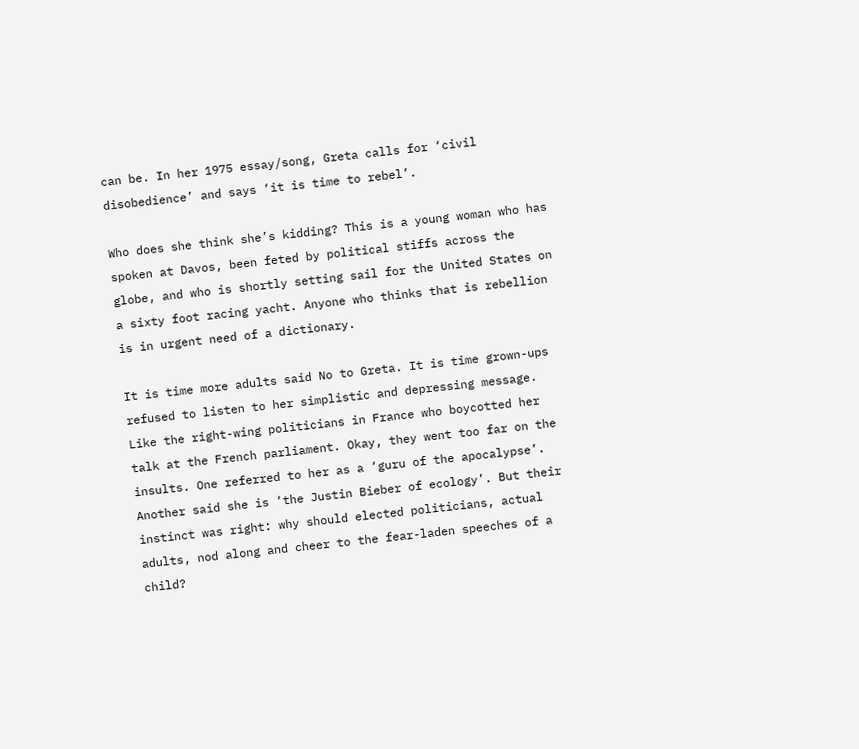can be. In her 1975 essay/song, Greta calls for ‘civil disobedience’ and says ‘it is time to rebel’.

Who does she think she’s kidding? This is a young woman who has spoken at Davos, been feted by political stiffs across the globe, and who is shortly setting sail for the United States on a sixty foot racing yacht. Anyone who thinks that is rebellion is in urgent need of a dictionary.

It is time more adults said No to Greta. It is time grown-ups refused to listen to her simplistic and depressing message. Like the right-wing politicians in France who boycotted her talk at the French parliament. Okay, they went too far on the insults. One referred to her as a ‘guru of the apocalypse’. Another said she is ‘the Justin Bieber of ecology’. But their instinct was right: why should elected politicians, actual adults, nod along and cheer to the fear-laden speeches of a child?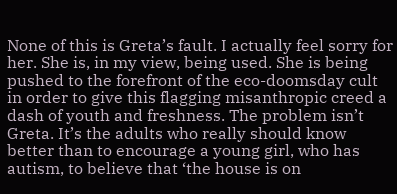None of this is Greta’s fault. I actually feel sorry for her. She is, in my view, being used. She is being pushed to the forefront of the eco-doomsday cult in order to give this flagging misanthropic creed a dash of youth and freshness. The problem isn’t Greta. It’s the adults who really should know better than to encourage a young girl, who has autism, to believe that ‘the house is on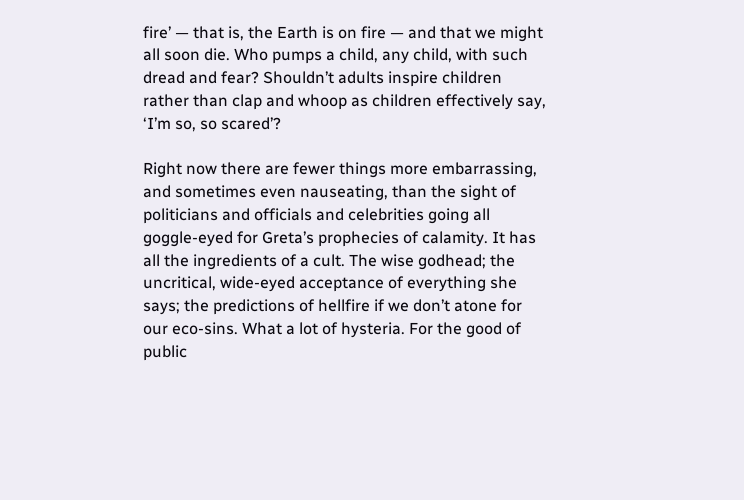fire’ — that is, the Earth is on fire — and that we might all soon die. Who pumps a child, any child, with such dread and fear? Shouldn’t adults inspire children rather than clap and whoop as children effectively say, ‘I’m so, so scared’?

Right now there are fewer things more embarrassing, and sometimes even nauseating, than the sight of politicians and officials and celebrities going all goggle-eyed for Greta’s prophecies of calamity. It has all the ingredients of a cult. The wise godhead; the uncritical, wide-eyed acceptance of everything she says; the predictions of hellfire if we don’t atone for our eco-sins. What a lot of hysteria. For the good of public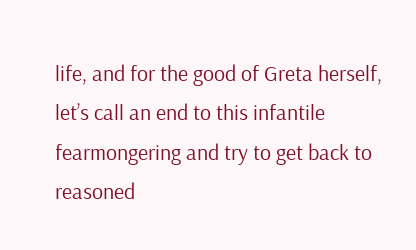life, and for the good of Greta herself, let’s call an end to this infantile fearmongering and try to get back to reasoned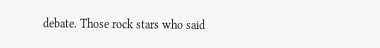debate. Those rock stars who said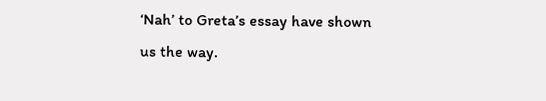‘Nah’ to Greta’s essay have shown us the way.